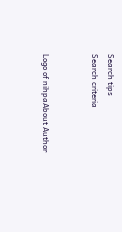Search tips
Search criteria


Logo of nihpaAbout Author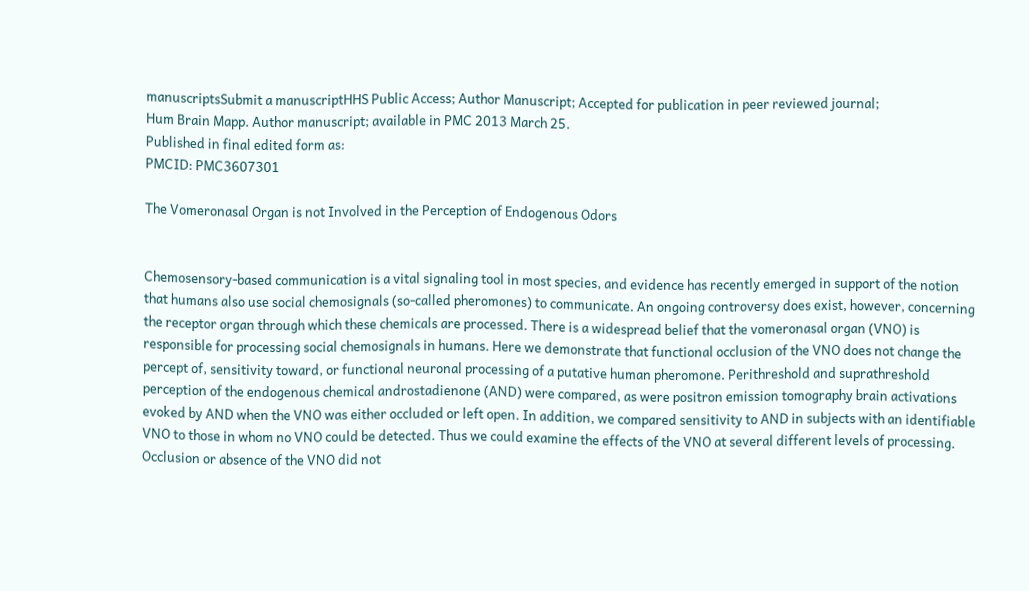manuscriptsSubmit a manuscriptHHS Public Access; Author Manuscript; Accepted for publication in peer reviewed journal;
Hum Brain Mapp. Author manuscript; available in PMC 2013 March 25.
Published in final edited form as:
PMCID: PMC3607301

The Vomeronasal Organ is not Involved in the Perception of Endogenous Odors


Chemosensory-based communication is a vital signaling tool in most species, and evidence has recently emerged in support of the notion that humans also use social chemosignals (so-called pheromones) to communicate. An ongoing controversy does exist, however, concerning the receptor organ through which these chemicals are processed. There is a widespread belief that the vomeronasal organ (VNO) is responsible for processing social chemosignals in humans. Here we demonstrate that functional occlusion of the VNO does not change the percept of, sensitivity toward, or functional neuronal processing of a putative human pheromone. Perithreshold and suprathreshold perception of the endogenous chemical androstadienone (AND) were compared, as were positron emission tomography brain activations evoked by AND when the VNO was either occluded or left open. In addition, we compared sensitivity to AND in subjects with an identifiable VNO to those in whom no VNO could be detected. Thus we could examine the effects of the VNO at several different levels of processing. Occlusion or absence of the VNO did not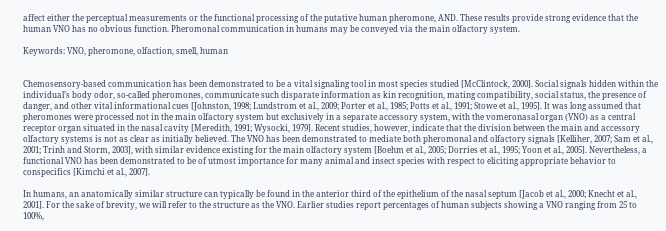affect either the perceptual measurements or the functional processing of the putative human pheromone, AND. These results provide strong evidence that the human VNO has no obvious function. Pheromonal communication in humans may be conveyed via the main olfactory system.

Keywords: VNO, pheromone, olfaction, smell, human


Chemosensory-based communication has been demonstrated to be a vital signaling tool in most species studied [McClintock, 2000]. Social signals hidden within the individual’s body odor, so-called pheromones, communicate such disparate information as kin recognition, mating compatibility, social status, the presence of danger, and other vital informational cues [Johnston, 1998; Lundstrom et al., 2009; Porter et al., 1985; Potts et al., 1991; Stowe et al., 1995]. It was long assumed that pheromones were processed not in the main olfactory system but exclusively in a separate accessory system, with the vomeronasal organ (VNO) as a central receptor organ situated in the nasal cavity [Meredith, 1991; Wysocki, 1979]. Recent studies, however, indicate that the division between the main and accessory olfactory systems is not as clear as initially believed. The VNO has been demonstrated to mediate both pheromonal and olfactory signals [Kelliher, 2007; Sam et al., 2001; Trinh and Storm, 2003], with similar evidence existing for the main olfactory system [Boehm et al., 2005; Dorries et al., 1995; Yoon et al., 2005]. Nevertheless, a functional VNO has been demonstrated to be of utmost importance for many animal and insect species with respect to eliciting appropriate behavior to conspecifics [Kimchi et al., 2007].

In humans, an anatomically similar structure can typically be found in the anterior third of the epithelium of the nasal septum [Jacob et al., 2000; Knecht et al., 2001]. For the sake of brevity, we will refer to the structure as the VNO. Earlier studies report percentages of human subjects showing a VNO ranging from 25 to 100%,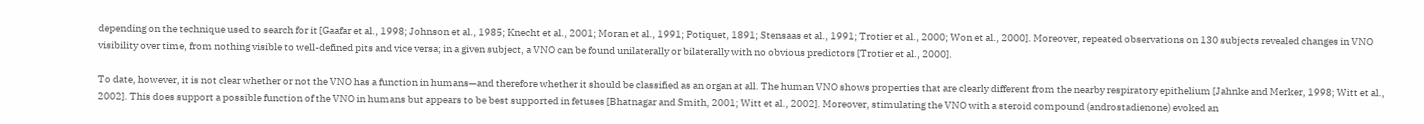depending on the technique used to search for it [Gaafar et al., 1998; Johnson et al., 1985; Knecht et al., 2001; Moran et al., 1991; Potiquet, 1891; Stensaas et al., 1991; Trotier et al., 2000; Won et al., 2000]. Moreover, repeated observations on 130 subjects revealed changes in VNO visibility over time, from nothing visible to well-defined pits and vice versa; in a given subject, a VNO can be found unilaterally or bilaterally with no obvious predictors [Trotier et al., 2000].

To date, however, it is not clear whether or not the VNO has a function in humans—and therefore whether it should be classified as an organ at all. The human VNO shows properties that are clearly different from the nearby respiratory epithelium [Jahnke and Merker, 1998; Witt et al., 2002]. This does support a possible function of the VNO in humans but appears to be best supported in fetuses [Bhatnagar and Smith, 2001; Witt et al., 2002]. Moreover, stimulating the VNO with a steroid compound (androstadienone) evoked an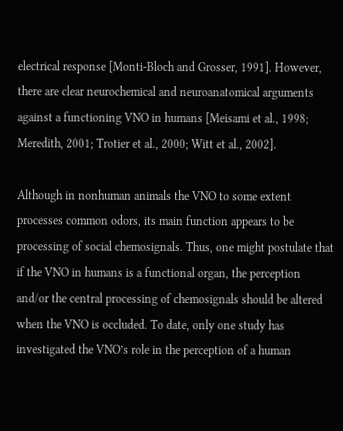electrical response [Monti-Bloch and Grosser, 1991]. However, there are clear neurochemical and neuroanatomical arguments against a functioning VNO in humans [Meisami et al., 1998; Meredith, 2001; Trotier et al., 2000; Witt et al., 2002].

Although in nonhuman animals the VNO to some extent processes common odors, its main function appears to be processing of social chemosignals. Thus, one might postulate that if the VNO in humans is a functional organ, the perception and/or the central processing of chemosignals should be altered when the VNO is occluded. To date, only one study has investigated the VNO’s role in the perception of a human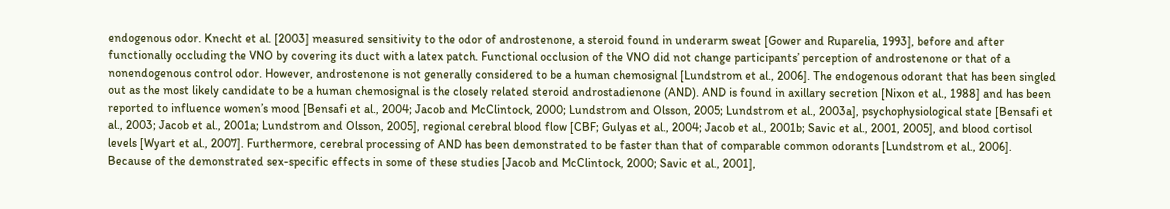endogenous odor. Knecht et al. [2003] measured sensitivity to the odor of androstenone, a steroid found in underarm sweat [Gower and Ruparelia, 1993], before and after functionally occluding the VNO by covering its duct with a latex patch. Functional occlusion of the VNO did not change participants’ perception of androstenone or that of a nonendogenous control odor. However, androstenone is not generally considered to be a human chemosignal [Lundstrom et al., 2006]. The endogenous odorant that has been singled out as the most likely candidate to be a human chemosignal is the closely related steroid androstadienone (AND). AND is found in axillary secretion [Nixon et al., 1988] and has been reported to influence women’s mood [Bensafi et al., 2004; Jacob and McClintock, 2000; Lundstrom and Olsson, 2005; Lundstrom et al., 2003a], psychophysiological state [Bensafi et al., 2003; Jacob et al., 2001a; Lundstrom and Olsson, 2005], regional cerebral blood flow [CBF; Gulyas et al., 2004; Jacob et al., 2001b; Savic et al., 2001, 2005], and blood cortisol levels [Wyart et al., 2007]. Furthermore, cerebral processing of AND has been demonstrated to be faster than that of comparable common odorants [Lundstrom et al., 2006]. Because of the demonstrated sex-specific effects in some of these studies [Jacob and McClintock, 2000; Savic et al., 2001],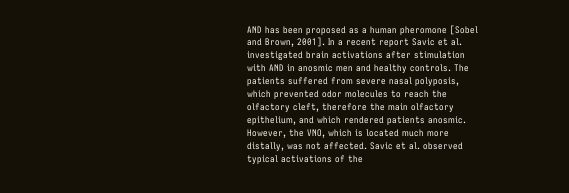AND has been proposed as a human pheromone [Sobel and Brown, 2001]. In a recent report Savic et al. investigated brain activations after stimulation with AND in anosmic men and healthy controls. The patients suffered from severe nasal polyposis, which prevented odor molecules to reach the olfactory cleft, therefore the main olfactory epithelium, and which rendered patients anosmic. However, the VNO, which is located much more distally, was not affected. Savic et al. observed typical activations of the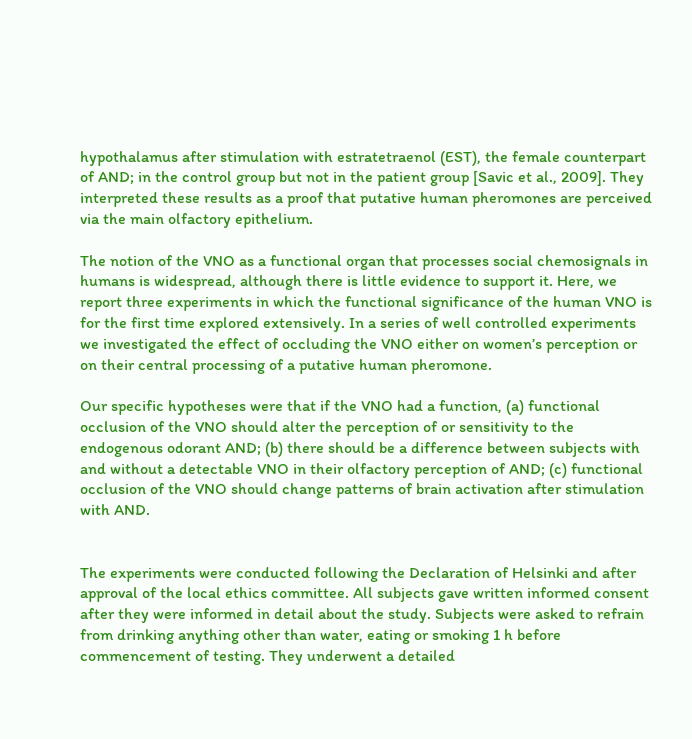hypothalamus after stimulation with estratetraenol (EST), the female counterpart of AND; in the control group but not in the patient group [Savic et al., 2009]. They interpreted these results as a proof that putative human pheromones are perceived via the main olfactory epithelium.

The notion of the VNO as a functional organ that processes social chemosignals in humans is widespread, although there is little evidence to support it. Here, we report three experiments in which the functional significance of the human VNO is for the first time explored extensively. In a series of well controlled experiments we investigated the effect of occluding the VNO either on women’s perception or on their central processing of a putative human pheromone.

Our specific hypotheses were that if the VNO had a function, (a) functional occlusion of the VNO should alter the perception of or sensitivity to the endogenous odorant AND; (b) there should be a difference between subjects with and without a detectable VNO in their olfactory perception of AND; (c) functional occlusion of the VNO should change patterns of brain activation after stimulation with AND.


The experiments were conducted following the Declaration of Helsinki and after approval of the local ethics committee. All subjects gave written informed consent after they were informed in detail about the study. Subjects were asked to refrain from drinking anything other than water, eating or smoking 1 h before commencement of testing. They underwent a detailed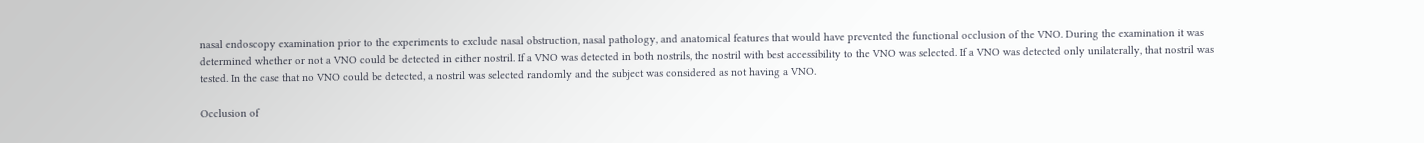nasal endoscopy examination prior to the experiments to exclude nasal obstruction, nasal pathology, and anatomical features that would have prevented the functional occlusion of the VNO. During the examination it was determined whether or not a VNO could be detected in either nostril. If a VNO was detected in both nostrils, the nostril with best accessibility to the VNO was selected. If a VNO was detected only unilaterally, that nostril was tested. In the case that no VNO could be detected, a nostril was selected randomly and the subject was considered as not having a VNO.

Occlusion of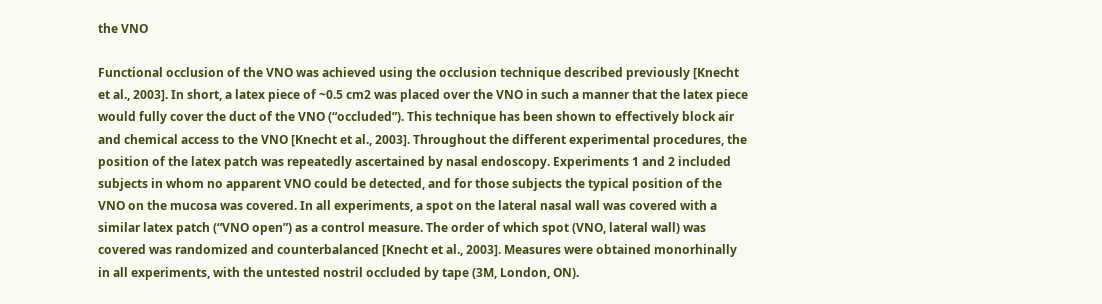the VNO

Functional occlusion of the VNO was achieved using the occlusion technique described previously [Knecht et al., 2003]. In short, a latex piece of ~0.5 cm2 was placed over the VNO in such a manner that the latex piece would fully cover the duct of the VNO (“occluded”). This technique has been shown to effectively block air and chemical access to the VNO [Knecht et al., 2003]. Throughout the different experimental procedures, the position of the latex patch was repeatedly ascertained by nasal endoscopy. Experiments 1 and 2 included subjects in whom no apparent VNO could be detected, and for those subjects the typical position of the VNO on the mucosa was covered. In all experiments, a spot on the lateral nasal wall was covered with a similar latex patch (“VNO open”) as a control measure. The order of which spot (VNO, lateral wall) was covered was randomized and counterbalanced [Knecht et al., 2003]. Measures were obtained monorhinally in all experiments, with the untested nostril occluded by tape (3M, London, ON).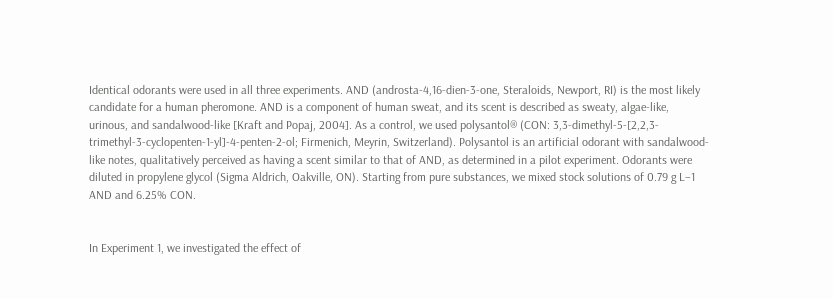Identical odorants were used in all three experiments. AND (androsta-4,16-dien-3-one, Steraloids, Newport, RI) is the most likely candidate for a human pheromone. AND is a component of human sweat, and its scent is described as sweaty, algae-like, urinous, and sandalwood-like [Kraft and Popaj, 2004]. As a control, we used polysantol® (CON: 3,3-dimethyl-5-[2,2,3-trimethyl-3-cyclopenten-1-yl]-4-penten-2-ol; Firmenich, Meyrin, Switzerland). Polysantol is an artificial odorant with sandalwood-like notes, qualitatively perceived as having a scent similar to that of AND, as determined in a pilot experiment. Odorants were diluted in propylene glycol (Sigma Aldrich, Oakville, ON). Starting from pure substances, we mixed stock solutions of 0.79 g L−1 AND and 6.25% CON.


In Experiment 1, we investigated the effect of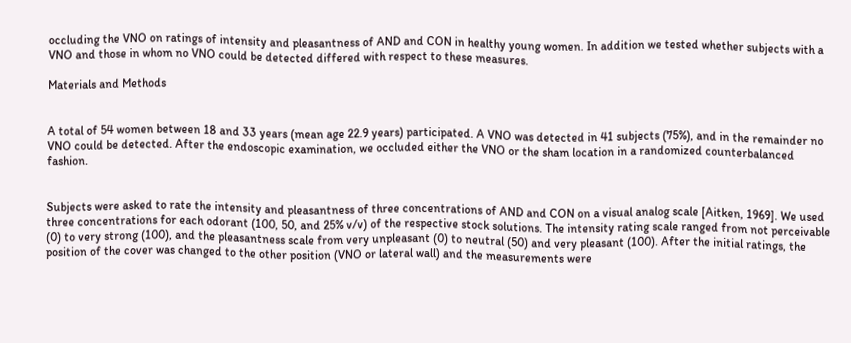occluding the VNO on ratings of intensity and pleasantness of AND and CON in healthy young women. In addition we tested whether subjects with a VNO and those in whom no VNO could be detected differed with respect to these measures.

Materials and Methods


A total of 54 women between 18 and 33 years (mean age 22.9 years) participated. A VNO was detected in 41 subjects (75%), and in the remainder no VNO could be detected. After the endoscopic examination, we occluded either the VNO or the sham location in a randomized counterbalanced fashion.


Subjects were asked to rate the intensity and pleasantness of three concentrations of AND and CON on a visual analog scale [Aitken, 1969]. We used three concentrations for each odorant (100, 50, and 25% v/v) of the respective stock solutions. The intensity rating scale ranged from not perceivable (0) to very strong (100), and the pleasantness scale from very unpleasant (0) to neutral (50) and very pleasant (100). After the initial ratings, the position of the cover was changed to the other position (VNO or lateral wall) and the measurements were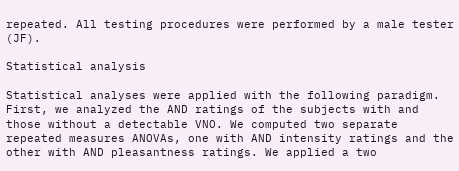repeated. All testing procedures were performed by a male tester (JF).

Statistical analysis

Statistical analyses were applied with the following paradigm. First, we analyzed the AND ratings of the subjects with and those without a detectable VNO. We computed two separate repeated measures ANOVAs, one with AND intensity ratings and the other with AND pleasantness ratings. We applied a two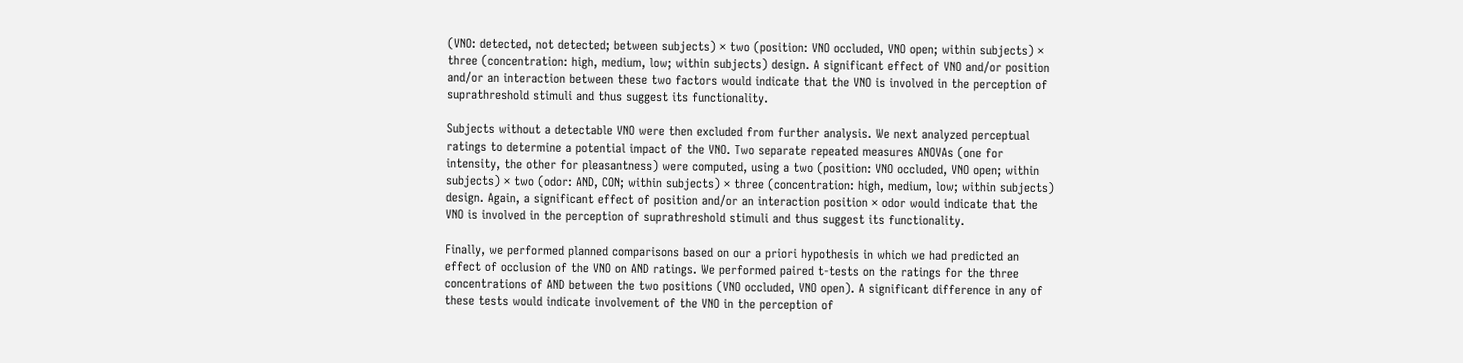(VNO: detected, not detected; between subjects) × two (position: VNO occluded, VNO open; within subjects) × three (concentration: high, medium, low; within subjects) design. A significant effect of VNO and/or position and/or an interaction between these two factors would indicate that the VNO is involved in the perception of suprathreshold stimuli and thus suggest its functionality.

Subjects without a detectable VNO were then excluded from further analysis. We next analyzed perceptual ratings to determine a potential impact of the VNO. Two separate repeated measures ANOVAs (one for intensity, the other for pleasantness) were computed, using a two (position: VNO occluded, VNO open; within subjects) × two (odor: AND, CON; within subjects) × three (concentration: high, medium, low; within subjects) design. Again, a significant effect of position and/or an interaction position × odor would indicate that the VNO is involved in the perception of suprathreshold stimuli and thus suggest its functionality.

Finally, we performed planned comparisons based on our a priori hypothesis in which we had predicted an effect of occlusion of the VNO on AND ratings. We performed paired t-tests on the ratings for the three concentrations of AND between the two positions (VNO occluded, VNO open). A significant difference in any of these tests would indicate involvement of the VNO in the perception of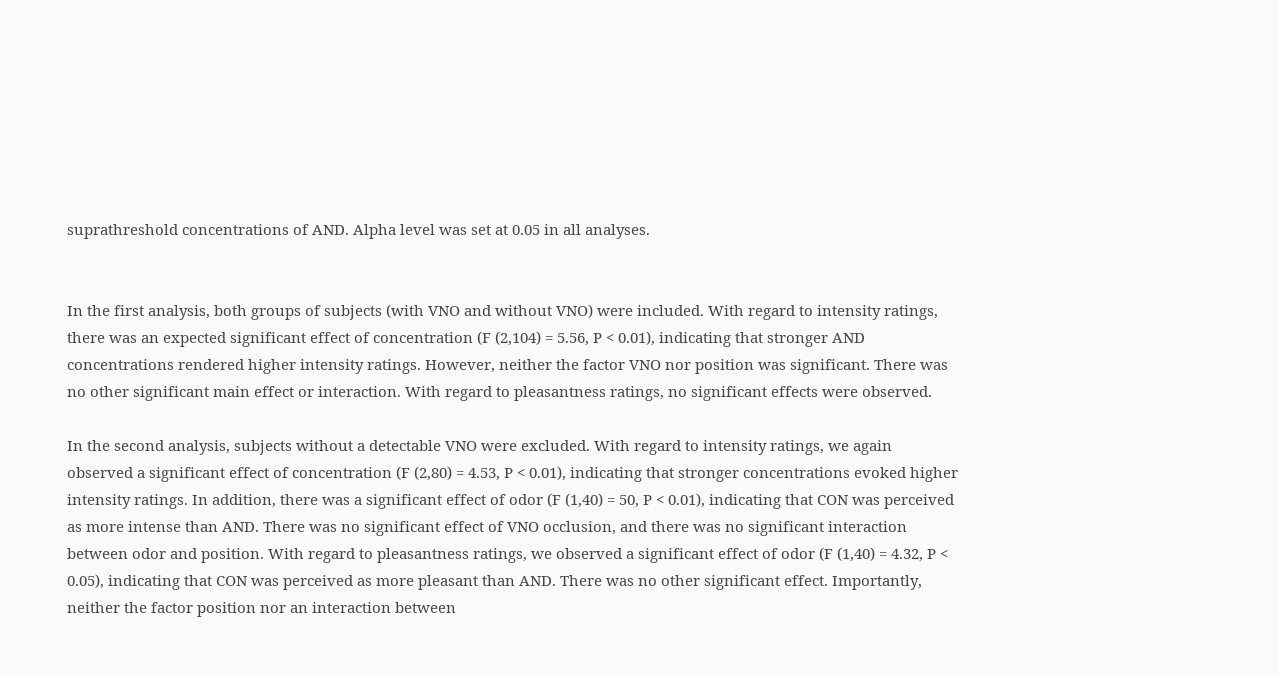suprathreshold concentrations of AND. Alpha level was set at 0.05 in all analyses.


In the first analysis, both groups of subjects (with VNO and without VNO) were included. With regard to intensity ratings, there was an expected significant effect of concentration (F (2,104) = 5.56, P < 0.01), indicating that stronger AND concentrations rendered higher intensity ratings. However, neither the factor VNO nor position was significant. There was no other significant main effect or interaction. With regard to pleasantness ratings, no significant effects were observed.

In the second analysis, subjects without a detectable VNO were excluded. With regard to intensity ratings, we again observed a significant effect of concentration (F (2,80) = 4.53, P < 0.01), indicating that stronger concentrations evoked higher intensity ratings. In addition, there was a significant effect of odor (F (1,40) = 50, P < 0.01), indicating that CON was perceived as more intense than AND. There was no significant effect of VNO occlusion, and there was no significant interaction between odor and position. With regard to pleasantness ratings, we observed a significant effect of odor (F (1,40) = 4.32, P < 0.05), indicating that CON was perceived as more pleasant than AND. There was no other significant effect. Importantly, neither the factor position nor an interaction between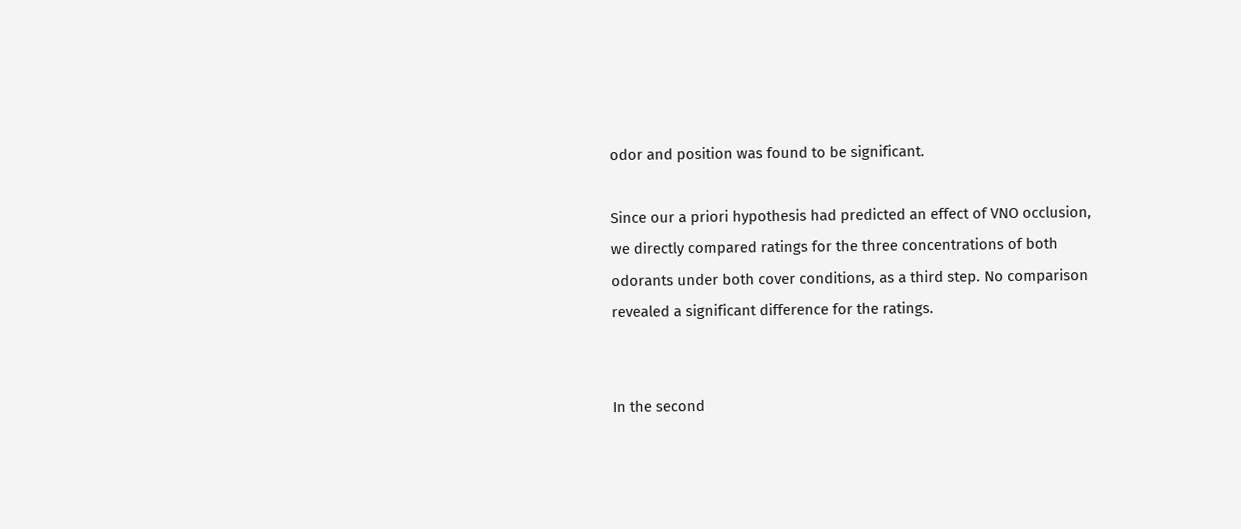odor and position was found to be significant.

Since our a priori hypothesis had predicted an effect of VNO occlusion, we directly compared ratings for the three concentrations of both odorants under both cover conditions, as a third step. No comparison revealed a significant difference for the ratings.


In the second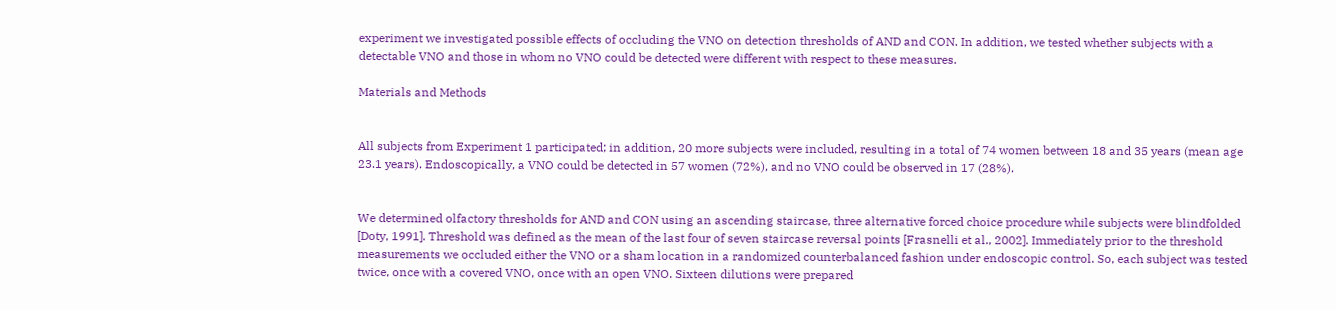experiment we investigated possible effects of occluding the VNO on detection thresholds of AND and CON. In addition, we tested whether subjects with a detectable VNO and those in whom no VNO could be detected were different with respect to these measures.

Materials and Methods


All subjects from Experiment 1 participated; in addition, 20 more subjects were included, resulting in a total of 74 women between 18 and 35 years (mean age 23.1 years). Endoscopically, a VNO could be detected in 57 women (72%), and no VNO could be observed in 17 (28%).


We determined olfactory thresholds for AND and CON using an ascending staircase, three alternative forced choice procedure while subjects were blindfolded [Doty, 1991]. Threshold was defined as the mean of the last four of seven staircase reversal points [Frasnelli et al., 2002]. Immediately prior to the threshold measurements we occluded either the VNO or a sham location in a randomized counterbalanced fashion under endoscopic control. So, each subject was tested twice, once with a covered VNO, once with an open VNO. Sixteen dilutions were prepared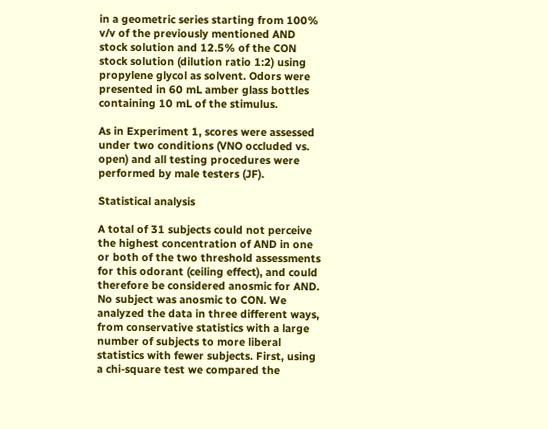in a geometric series starting from 100% v/v of the previously mentioned AND stock solution and 12.5% of the CON stock solution (dilution ratio 1:2) using propylene glycol as solvent. Odors were presented in 60 mL amber glass bottles containing 10 mL of the stimulus.

As in Experiment 1, scores were assessed under two conditions (VNO occluded vs. open) and all testing procedures were performed by male testers (JF).

Statistical analysis

A total of 31 subjects could not perceive the highest concentration of AND in one or both of the two threshold assessments for this odorant (ceiling effect), and could therefore be considered anosmic for AND. No subject was anosmic to CON. We analyzed the data in three different ways, from conservative statistics with a large number of subjects to more liberal statistics with fewer subjects. First, using a chi-square test we compared the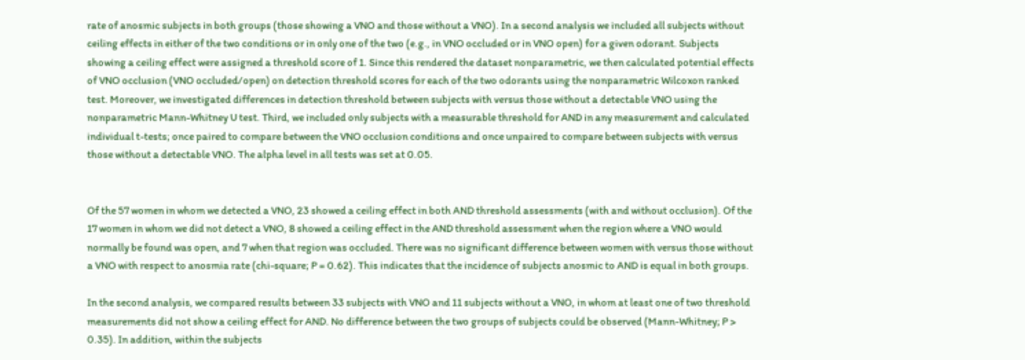rate of anosmic subjects in both groups (those showing a VNO and those without a VNO). In a second analysis we included all subjects without ceiling effects in either of the two conditions or in only one of the two (e.g., in VNO occluded or in VNO open) for a given odorant. Subjects showing a ceiling effect were assigned a threshold score of 1. Since this rendered the dataset nonparametric, we then calculated potential effects of VNO occlusion (VNO occluded/open) on detection threshold scores for each of the two odorants using the nonparametric Wilcoxon ranked test. Moreover, we investigated differences in detection threshold between subjects with versus those without a detectable VNO using the nonparametric Mann-Whitney U test. Third, we included only subjects with a measurable threshold for AND in any measurement and calculated individual t-tests; once paired to compare between the VNO occlusion conditions and once unpaired to compare between subjects with versus those without a detectable VNO. The alpha level in all tests was set at 0.05.


Of the 57 women in whom we detected a VNO, 23 showed a ceiling effect in both AND threshold assessments (with and without occlusion). Of the 17 women in whom we did not detect a VNO, 8 showed a ceiling effect in the AND threshold assessment when the region where a VNO would normally be found was open, and 7 when that region was occluded. There was no significant difference between women with versus those without a VNO with respect to anosmia rate (chi-square; P = 0.62). This indicates that the incidence of subjects anosmic to AND is equal in both groups.

In the second analysis, we compared results between 33 subjects with VNO and 11 subjects without a VNO, in whom at least one of two threshold measurements did not show a ceiling effect for AND. No difference between the two groups of subjects could be observed (Mann-Whitney; P > 0.35). In addition, within the subjects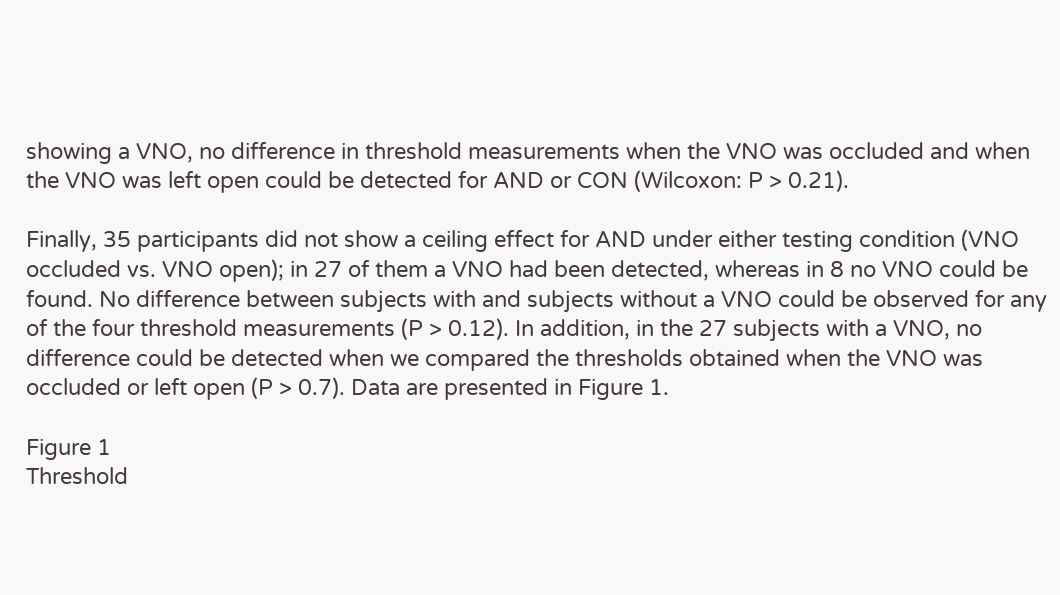showing a VNO, no difference in threshold measurements when the VNO was occluded and when the VNO was left open could be detected for AND or CON (Wilcoxon: P > 0.21).

Finally, 35 participants did not show a ceiling effect for AND under either testing condition (VNO occluded vs. VNO open); in 27 of them a VNO had been detected, whereas in 8 no VNO could be found. No difference between subjects with and subjects without a VNO could be observed for any of the four threshold measurements (P > 0.12). In addition, in the 27 subjects with a VNO, no difference could be detected when we compared the thresholds obtained when the VNO was occluded or left open (P > 0.7). Data are presented in Figure 1.

Figure 1
Threshold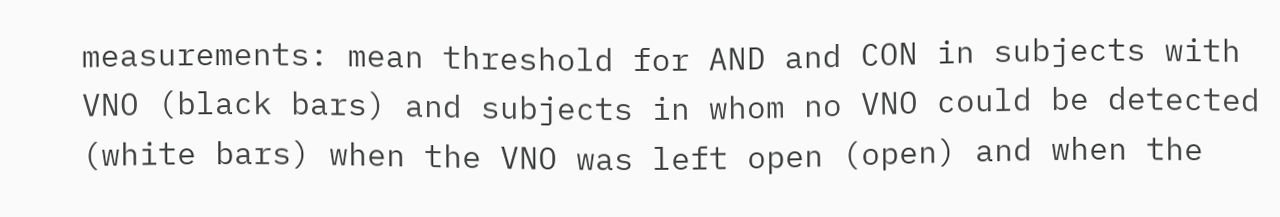measurements: mean threshold for AND and CON in subjects with VNO (black bars) and subjects in whom no VNO could be detected (white bars) when the VNO was left open (open) and when the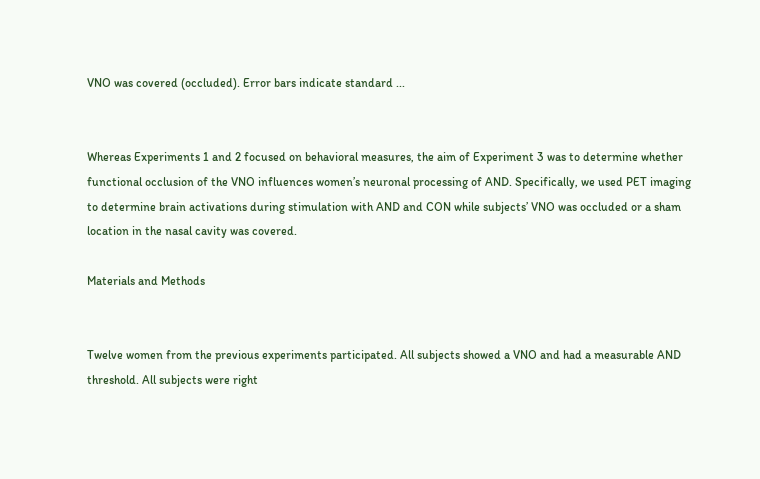VNO was covered (occluded). Error bars indicate standard ...


Whereas Experiments 1 and 2 focused on behavioral measures, the aim of Experiment 3 was to determine whether functional occlusion of the VNO influences women’s neuronal processing of AND. Specifically, we used PET imaging to determine brain activations during stimulation with AND and CON while subjects’ VNO was occluded or a sham location in the nasal cavity was covered.

Materials and Methods


Twelve women from the previous experiments participated. All subjects showed a VNO and had a measurable AND threshold. All subjects were right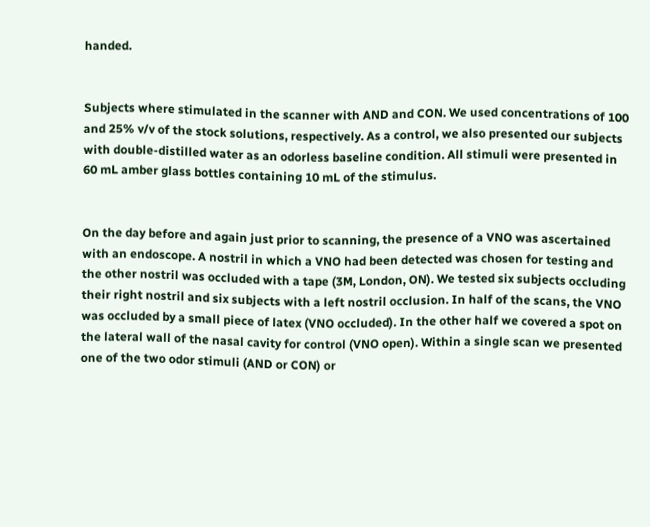handed.


Subjects where stimulated in the scanner with AND and CON. We used concentrations of 100 and 25% v/v of the stock solutions, respectively. As a control, we also presented our subjects with double-distilled water as an odorless baseline condition. All stimuli were presented in 60 mL amber glass bottles containing 10 mL of the stimulus.


On the day before and again just prior to scanning, the presence of a VNO was ascertained with an endoscope. A nostril in which a VNO had been detected was chosen for testing and the other nostril was occluded with a tape (3M, London, ON). We tested six subjects occluding their right nostril and six subjects with a left nostril occlusion. In half of the scans, the VNO was occluded by a small piece of latex (VNO occluded). In the other half we covered a spot on the lateral wall of the nasal cavity for control (VNO open). Within a single scan we presented one of the two odor stimuli (AND or CON) or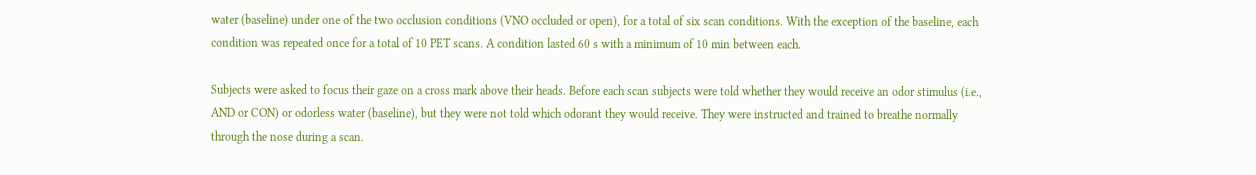water (baseline) under one of the two occlusion conditions (VNO occluded or open), for a total of six scan conditions. With the exception of the baseline, each condition was repeated once for a total of 10 PET scans. A condition lasted 60 s with a minimum of 10 min between each.

Subjects were asked to focus their gaze on a cross mark above their heads. Before each scan subjects were told whether they would receive an odor stimulus (i.e., AND or CON) or odorless water (baseline), but they were not told which odorant they would receive. They were instructed and trained to breathe normally through the nose during a scan.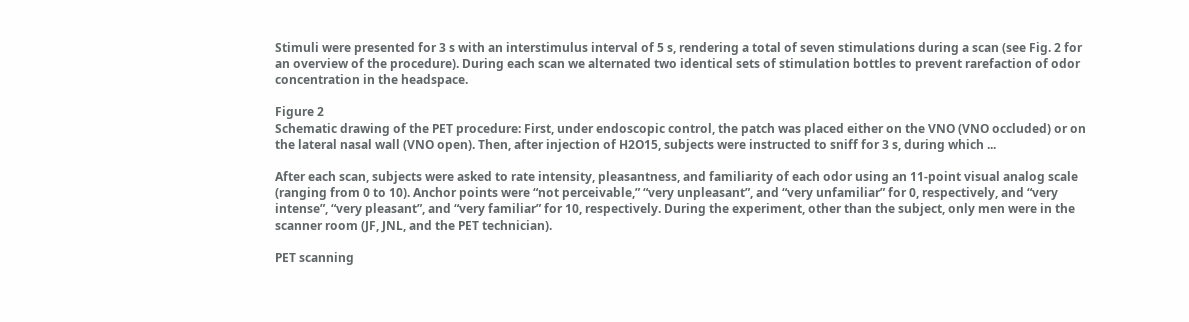Stimuli were presented for 3 s with an interstimulus interval of 5 s, rendering a total of seven stimulations during a scan (see Fig. 2 for an overview of the procedure). During each scan we alternated two identical sets of stimulation bottles to prevent rarefaction of odor concentration in the headspace.

Figure 2
Schematic drawing of the PET procedure: First, under endoscopic control, the patch was placed either on the VNO (VNO occluded) or on the lateral nasal wall (VNO open). Then, after injection of H2O15, subjects were instructed to sniff for 3 s, during which ...

After each scan, subjects were asked to rate intensity, pleasantness, and familiarity of each odor using an 11-point visual analog scale (ranging from 0 to 10). Anchor points were “not perceivable,” “very unpleasant”, and “very unfamiliar” for 0, respectively, and “very intense”, “very pleasant”, and “very familiar” for 10, respectively. During the experiment, other than the subject, only men were in the scanner room (JF, JNL, and the PET technician).

PET scanning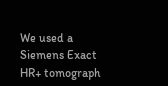We used a Siemens Exact HR+ tomograph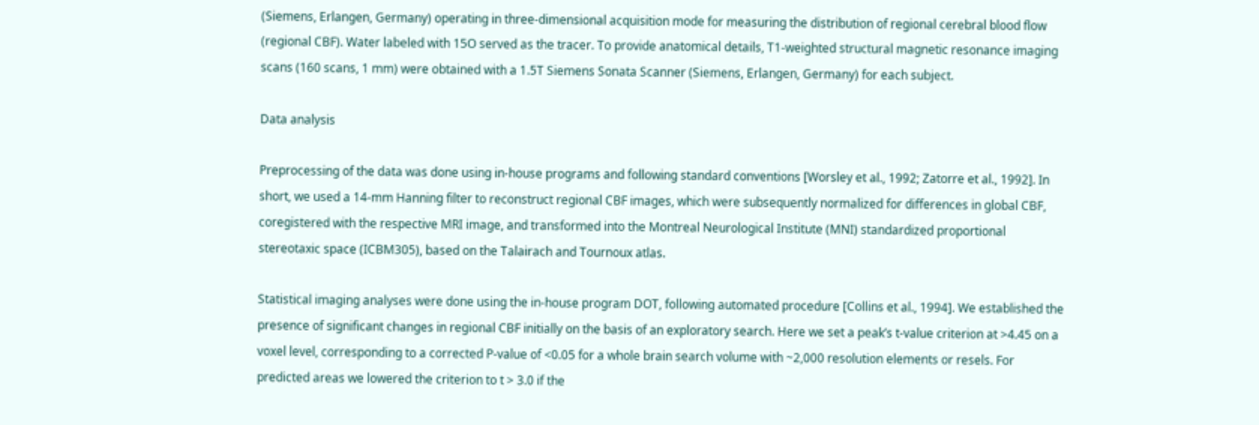(Siemens, Erlangen, Germany) operating in three-dimensional acquisition mode for measuring the distribution of regional cerebral blood flow (regional CBF). Water labeled with 15O served as the tracer. To provide anatomical details, T1-weighted structural magnetic resonance imaging scans (160 scans, 1 mm) were obtained with a 1.5T Siemens Sonata Scanner (Siemens, Erlangen, Germany) for each subject.

Data analysis

Preprocessing of the data was done using in-house programs and following standard conventions [Worsley et al., 1992; Zatorre et al., 1992]. In short, we used a 14-mm Hanning filter to reconstruct regional CBF images, which were subsequently normalized for differences in global CBF, coregistered with the respective MRI image, and transformed into the Montreal Neurological Institute (MNI) standardized proportional stereotaxic space (ICBM305), based on the Talairach and Tournoux atlas.

Statistical imaging analyses were done using the in-house program DOT, following automated procedure [Collins et al., 1994]. We established the presence of significant changes in regional CBF initially on the basis of an exploratory search. Here we set a peak’s t-value criterion at >4.45 on a voxel level, corresponding to a corrected P-value of <0.05 for a whole brain search volume with ~2,000 resolution elements or resels. For predicted areas we lowered the criterion to t > 3.0 if the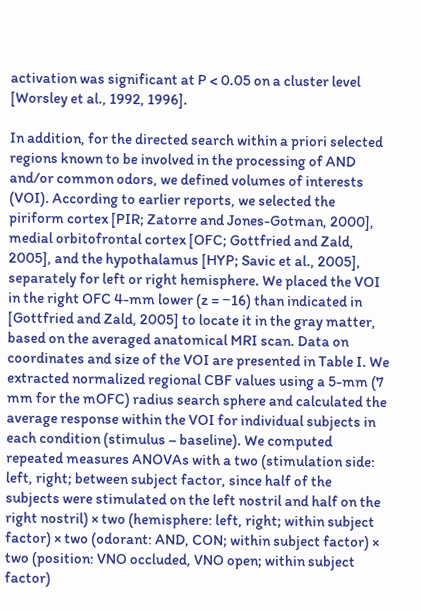activation was significant at P < 0.05 on a cluster level [Worsley et al., 1992, 1996].

In addition, for the directed search within a priori selected regions known to be involved in the processing of AND and/or common odors, we defined volumes of interests (VOI). According to earlier reports, we selected the piriform cortex [PIR; Zatorre and Jones-Gotman, 2000], medial orbitofrontal cortex [OFC; Gottfried and Zald, 2005], and the hypothalamus [HYP; Savic et al., 2005], separately for left or right hemisphere. We placed the VOI in the right OFC 4-mm lower (z = −16) than indicated in [Gottfried and Zald, 2005] to locate it in the gray matter, based on the averaged anatomical MRI scan. Data on coordinates and size of the VOI are presented in Table I. We extracted normalized regional CBF values using a 5-mm (7 mm for the mOFC) radius search sphere and calculated the average response within the VOI for individual subjects in each condition (stimulus – baseline). We computed repeated measures ANOVAs with a two (stimulation side: left, right; between subject factor, since half of the subjects were stimulated on the left nostril and half on the right nostril) × two (hemisphere: left, right; within subject factor) × two (odorant: AND, CON; within subject factor) × two (position: VNO occluded, VNO open; within subject factor)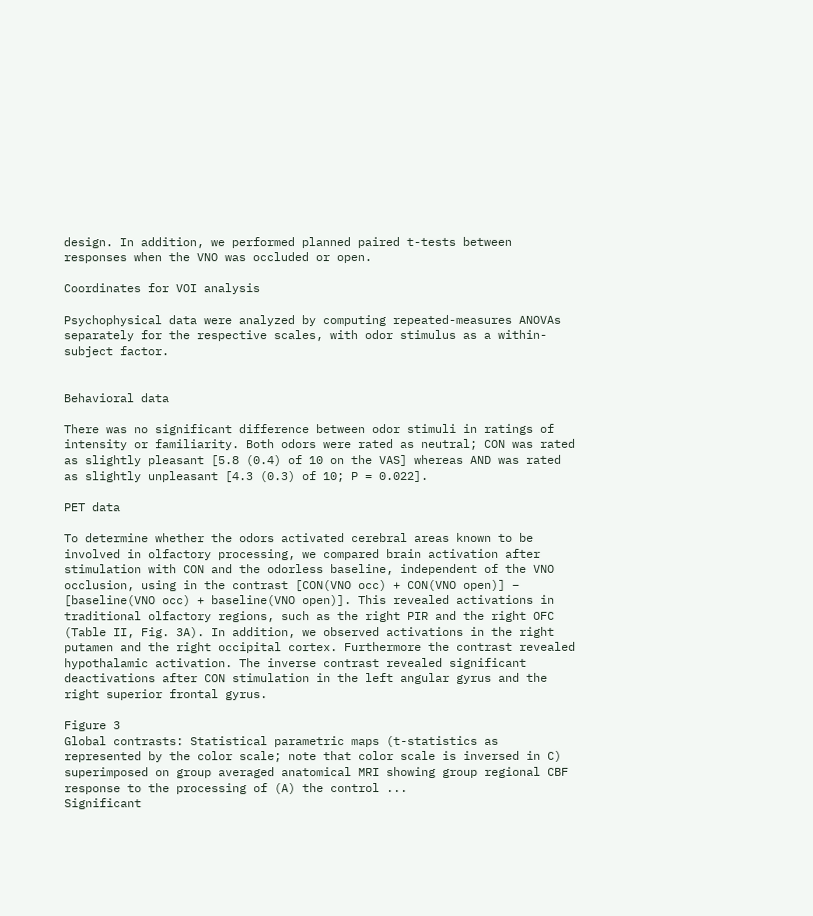design. In addition, we performed planned paired t-tests between responses when the VNO was occluded or open.

Coordinates for VOI analysis

Psychophysical data were analyzed by computing repeated-measures ANOVAs separately for the respective scales, with odor stimulus as a within-subject factor.


Behavioral data

There was no significant difference between odor stimuli in ratings of intensity or familiarity. Both odors were rated as neutral; CON was rated as slightly pleasant [5.8 (0.4) of 10 on the VAS] whereas AND was rated as slightly unpleasant [4.3 (0.3) of 10; P = 0.022].

PET data

To determine whether the odors activated cerebral areas known to be involved in olfactory processing, we compared brain activation after stimulation with CON and the odorless baseline, independent of the VNO occlusion, using in the contrast [CON(VNO occ) + CON(VNO open)] − [baseline(VNO occ) + baseline(VNO open)]. This revealed activations in traditional olfactory regions, such as the right PIR and the right OFC (Table II, Fig. 3A). In addition, we observed activations in the right putamen and the right occipital cortex. Furthermore the contrast revealed hypothalamic activation. The inverse contrast revealed significant deactivations after CON stimulation in the left angular gyrus and the right superior frontal gyrus.

Figure 3
Global contrasts: Statistical parametric maps (t-statistics as represented by the color scale; note that color scale is inversed in C) superimposed on group averaged anatomical MRI showing group regional CBF response to the processing of (A) the control ...
Significant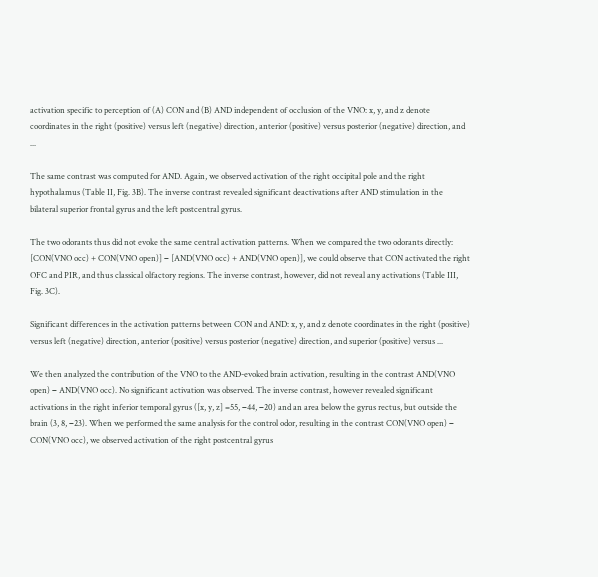activation specific to perception of (A) CON and (B) AND independent of occlusion of the VNO: x, y, and z denote coordinates in the right (positive) versus left (negative) direction, anterior (positive) versus posterior (negative) direction, and ...

The same contrast was computed for AND. Again, we observed activation of the right occipital pole and the right hypothalamus (Table II, Fig. 3B). The inverse contrast revealed significant deactivations after AND stimulation in the bilateral superior frontal gyrus and the left postcentral gyrus.

The two odorants thus did not evoke the same central activation patterns. When we compared the two odorants directly: [CON(VNO occ) + CON(VNO open)] − [AND(VNO occ) + AND(VNO open)], we could observe that CON activated the right OFC and PIR, and thus classical olfactory regions. The inverse contrast, however, did not reveal any activations (Table III, Fig. 3C).

Significant differences in the activation patterns between CON and AND: x, y, and z denote coordinates in the right (positive) versus left (negative) direction, anterior (positive) versus posterior (negative) direction, and superior (positive) versus ...

We then analyzed the contribution of the VNO to the AND-evoked brain activation, resulting in the contrast AND(VNO open) − AND(VNO occ). No significant activation was observed. The inverse contrast, however revealed significant activations in the right inferior temporal gyrus ([x, y, z] =55, −44, −20) and an area below the gyrus rectus, but outside the brain (3, 8, −23). When we performed the same analysis for the control odor, resulting in the contrast CON(VNO open) − CON(VNO occ), we observed activation of the right postcentral gyrus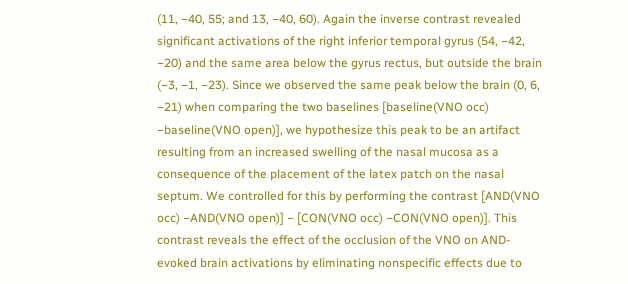(11, −40, 55; and 13, −40, 60). Again the inverse contrast revealed significant activations of the right inferior temporal gyrus (54, −42, −20) and the same area below the gyrus rectus, but outside the brain (−3, −1, −23). Since we observed the same peak below the brain (0, 6, −21) when comparing the two baselines [baseline(VNO occ) −baseline(VNO open)], we hypothesize this peak to be an artifact resulting from an increased swelling of the nasal mucosa as a consequence of the placement of the latex patch on the nasal septum. We controlled for this by performing the contrast [AND(VNO occ) −AND(VNO open)] − [CON(VNO occ) −CON(VNO open)]. This contrast reveals the effect of the occlusion of the VNO on AND-evoked brain activations by eliminating nonspecific effects due to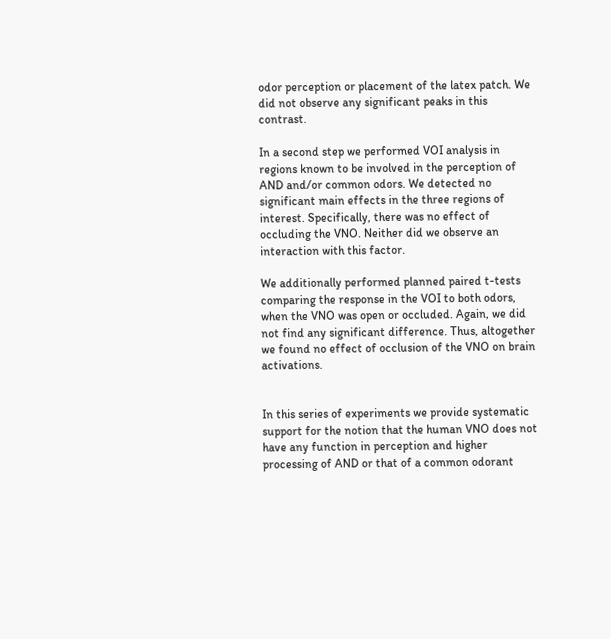odor perception or placement of the latex patch. We did not observe any significant peaks in this contrast.

In a second step we performed VOI analysis in regions known to be involved in the perception of AND and/or common odors. We detected no significant main effects in the three regions of interest. Specifically, there was no effect of occluding the VNO. Neither did we observe an interaction with this factor.

We additionally performed planned paired t-tests comparing the response in the VOI to both odors, when the VNO was open or occluded. Again, we did not find any significant difference. Thus, altogether we found no effect of occlusion of the VNO on brain activations.


In this series of experiments we provide systematic support for the notion that the human VNO does not have any function in perception and higher processing of AND or that of a common odorant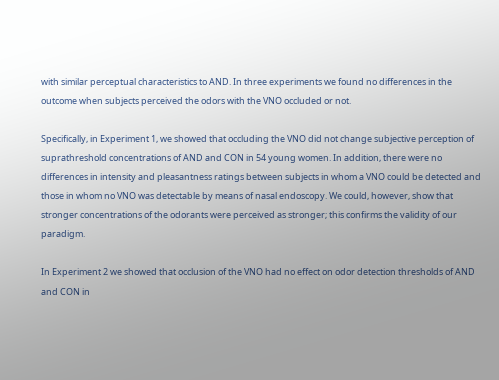with similar perceptual characteristics to AND. In three experiments we found no differences in the outcome when subjects perceived the odors with the VNO occluded or not.

Specifically, in Experiment 1, we showed that occluding the VNO did not change subjective perception of suprathreshold concentrations of AND and CON in 54 young women. In addition, there were no differences in intensity and pleasantness ratings between subjects in whom a VNO could be detected and those in whom no VNO was detectable by means of nasal endoscopy. We could, however, show that stronger concentrations of the odorants were perceived as stronger; this confirms the validity of our paradigm.

In Experiment 2 we showed that occlusion of the VNO had no effect on odor detection thresholds of AND and CON in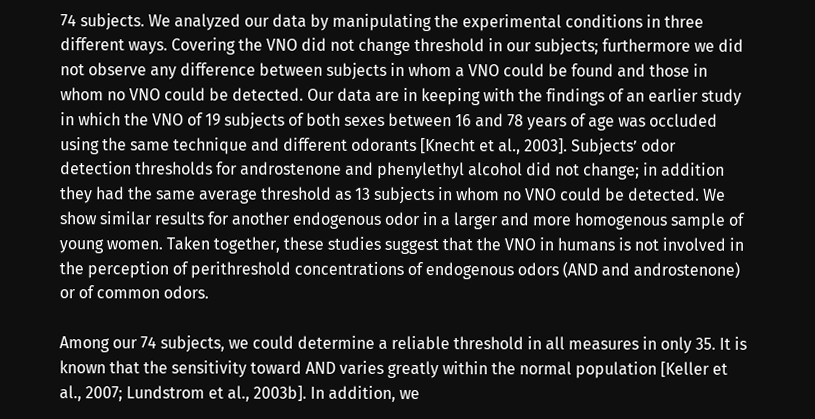74 subjects. We analyzed our data by manipulating the experimental conditions in three different ways. Covering the VNO did not change threshold in our subjects; furthermore we did not observe any difference between subjects in whom a VNO could be found and those in whom no VNO could be detected. Our data are in keeping with the findings of an earlier study in which the VNO of 19 subjects of both sexes between 16 and 78 years of age was occluded using the same technique and different odorants [Knecht et al., 2003]. Subjects’ odor detection thresholds for androstenone and phenylethyl alcohol did not change; in addition they had the same average threshold as 13 subjects in whom no VNO could be detected. We show similar results for another endogenous odor in a larger and more homogenous sample of young women. Taken together, these studies suggest that the VNO in humans is not involved in the perception of perithreshold concentrations of endogenous odors (AND and androstenone) or of common odors.

Among our 74 subjects, we could determine a reliable threshold in all measures in only 35. It is known that the sensitivity toward AND varies greatly within the normal population [Keller et al., 2007; Lundstrom et al., 2003b]. In addition, we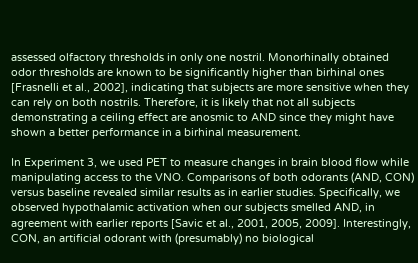assessed olfactory thresholds in only one nostril. Monorhinally obtained odor thresholds are known to be significantly higher than birhinal ones [Frasnelli et al., 2002], indicating that subjects are more sensitive when they can rely on both nostrils. Therefore, it is likely that not all subjects demonstrating a ceiling effect are anosmic to AND since they might have shown a better performance in a birhinal measurement.

In Experiment 3, we used PET to measure changes in brain blood flow while manipulating access to the VNO. Comparisons of both odorants (AND, CON) versus baseline revealed similar results as in earlier studies. Specifically, we observed hypothalamic activation when our subjects smelled AND, in agreement with earlier reports [Savic et al., 2001, 2005, 2009]. Interestingly, CON, an artificial odorant with (presumably) no biological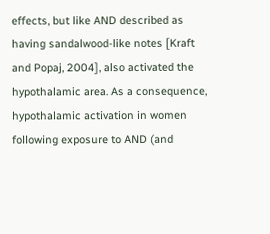effects, but like AND described as having sandalwood-like notes [Kraft and Popaj, 2004], also activated the hypothalamic area. As a consequence, hypothalamic activation in women following exposure to AND (and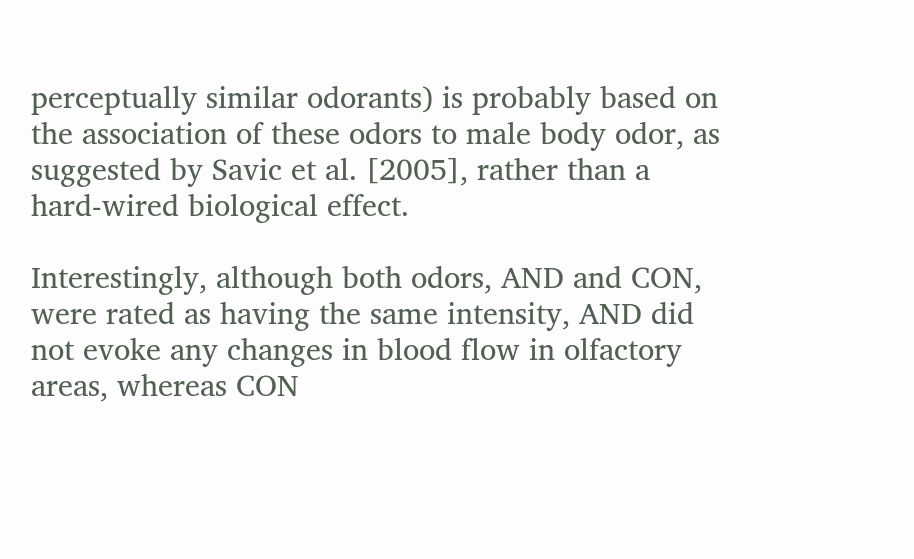perceptually similar odorants) is probably based on the association of these odors to male body odor, as suggested by Savic et al. [2005], rather than a hard-wired biological effect.

Interestingly, although both odors, AND and CON, were rated as having the same intensity, AND did not evoke any changes in blood flow in olfactory areas, whereas CON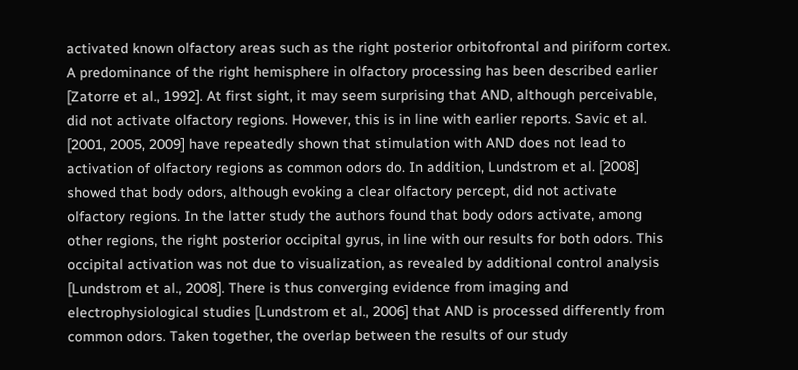activated known olfactory areas such as the right posterior orbitofrontal and piriform cortex. A predominance of the right hemisphere in olfactory processing has been described earlier [Zatorre et al., 1992]. At first sight, it may seem surprising that AND, although perceivable, did not activate olfactory regions. However, this is in line with earlier reports. Savic et al. [2001, 2005, 2009] have repeatedly shown that stimulation with AND does not lead to activation of olfactory regions as common odors do. In addition, Lundstrom et al. [2008] showed that body odors, although evoking a clear olfactory percept, did not activate olfactory regions. In the latter study the authors found that body odors activate, among other regions, the right posterior occipital gyrus, in line with our results for both odors. This occipital activation was not due to visualization, as revealed by additional control analysis [Lundstrom et al., 2008]. There is thus converging evidence from imaging and electrophysiological studies [Lundstrom et al., 2006] that AND is processed differently from common odors. Taken together, the overlap between the results of our study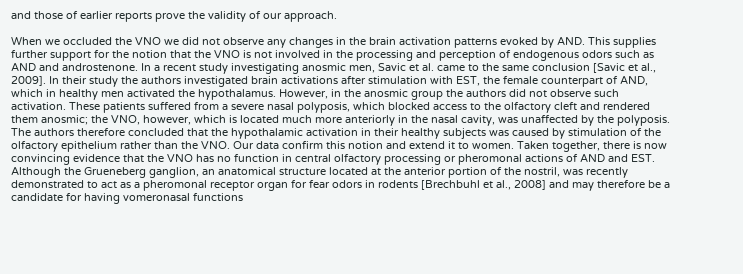and those of earlier reports prove the validity of our approach.

When we occluded the VNO we did not observe any changes in the brain activation patterns evoked by AND. This supplies further support for the notion that the VNO is not involved in the processing and perception of endogenous odors such as AND and androstenone. In a recent study investigating anosmic men, Savic et al. came to the same conclusion [Savic et al., 2009]. In their study the authors investigated brain activations after stimulation with EST, the female counterpart of AND, which in healthy men activated the hypothalamus. However, in the anosmic group the authors did not observe such activation. These patients suffered from a severe nasal polyposis, which blocked access to the olfactory cleft and rendered them anosmic; the VNO, however, which is located much more anteriorly in the nasal cavity, was unaffected by the polyposis. The authors therefore concluded that the hypothalamic activation in their healthy subjects was caused by stimulation of the olfactory epithelium rather than the VNO. Our data confirm this notion and extend it to women. Taken together, there is now convincing evidence that the VNO has no function in central olfactory processing or pheromonal actions of AND and EST. Although the Grueneberg ganglion, an anatomical structure located at the anterior portion of the nostril, was recently demonstrated to act as a pheromonal receptor organ for fear odors in rodents [Brechbuhl et al., 2008] and may therefore be a candidate for having vomeronasal functions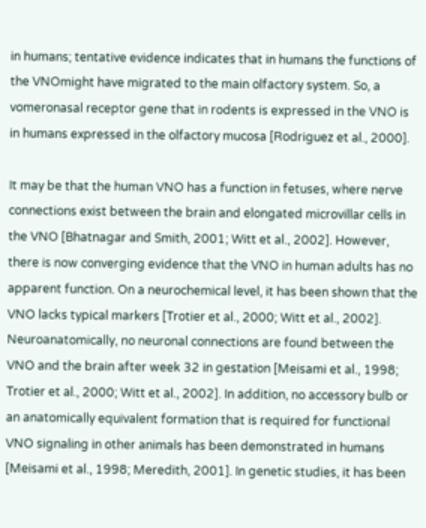in humans; tentative evidence indicates that in humans the functions of the VNOmight have migrated to the main olfactory system. So, a vomeronasal receptor gene that in rodents is expressed in the VNO is in humans expressed in the olfactory mucosa [Rodriguez et al., 2000].

It may be that the human VNO has a function in fetuses, where nerve connections exist between the brain and elongated microvillar cells in the VNO [Bhatnagar and Smith, 2001; Witt et al., 2002]. However, there is now converging evidence that the VNO in human adults has no apparent function. On a neurochemical level, it has been shown that the VNO lacks typical markers [Trotier et al., 2000; Witt et al., 2002]. Neuroanatomically, no neuronal connections are found between the VNO and the brain after week 32 in gestation [Meisami et al., 1998; Trotier et al., 2000; Witt et al., 2002]. In addition, no accessory bulb or an anatomically equivalent formation that is required for functional VNO signaling in other animals has been demonstrated in humans [Meisami et al., 1998; Meredith, 2001]. In genetic studies, it has been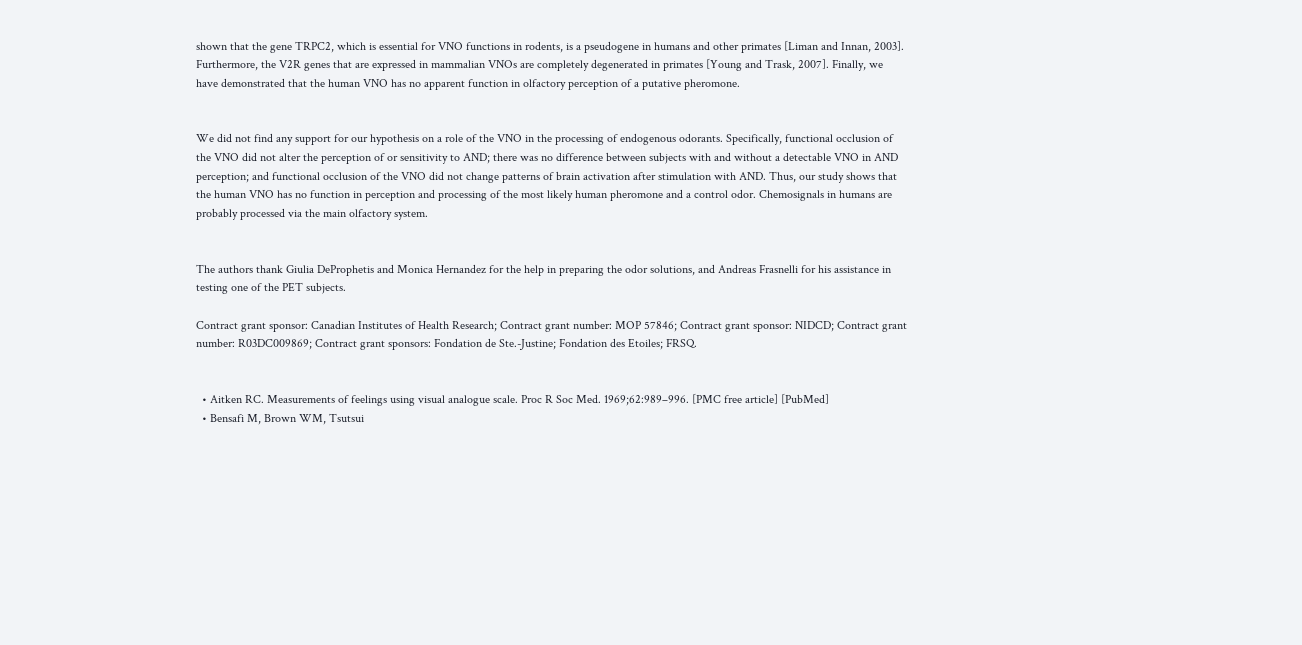shown that the gene TRPC2, which is essential for VNO functions in rodents, is a pseudogene in humans and other primates [Liman and Innan, 2003]. Furthermore, the V2R genes that are expressed in mammalian VNOs are completely degenerated in primates [Young and Trask, 2007]. Finally, we have demonstrated that the human VNO has no apparent function in olfactory perception of a putative pheromone.


We did not find any support for our hypothesis on a role of the VNO in the processing of endogenous odorants. Specifically, functional occlusion of the VNO did not alter the perception of or sensitivity to AND; there was no difference between subjects with and without a detectable VNO in AND perception; and functional occlusion of the VNO did not change patterns of brain activation after stimulation with AND. Thus, our study shows that the human VNO has no function in perception and processing of the most likely human pheromone and a control odor. Chemosignals in humans are probably processed via the main olfactory system.


The authors thank Giulia DeProphetis and Monica Hernandez for the help in preparing the odor solutions, and Andreas Frasnelli for his assistance in testing one of the PET subjects.

Contract grant sponsor: Canadian Institutes of Health Research; Contract grant number: MOP 57846; Contract grant sponsor: NIDCD; Contract grant number: R03DC009869; Contract grant sponsors: Fondation de Ste.-Justine; Fondation des Etoiles; FRSQ.


  • Aitken RC. Measurements of feelings using visual analogue scale. Proc R Soc Med. 1969;62:989–996. [PMC free article] [PubMed]
  • Bensafi M, Brown WM, Tsutsui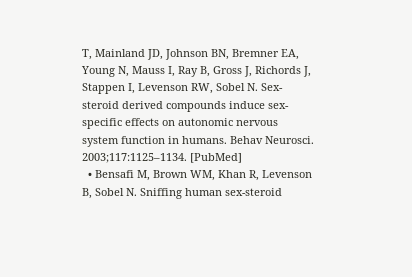T, Mainland JD, Johnson BN, Bremner EA, Young N, Mauss I, Ray B, Gross J, Richords J, Stappen I, Levenson RW, Sobel N. Sex-steroid derived compounds induce sex-specific effects on autonomic nervous system function in humans. Behav Neurosci. 2003;117:1125–1134. [PubMed]
  • Bensafi M, Brown WM, Khan R, Levenson B, Sobel N. Sniffing human sex-steroid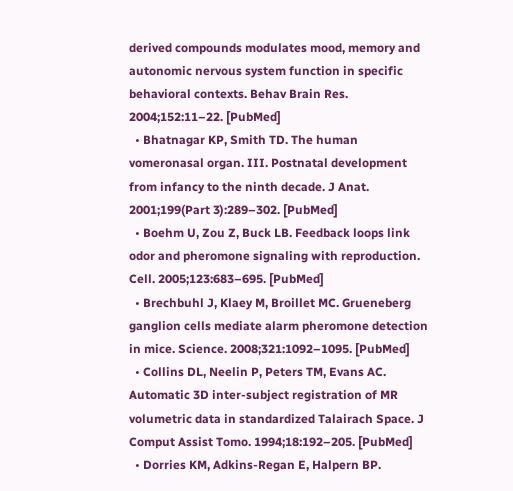derived compounds modulates mood, memory and autonomic nervous system function in specific behavioral contexts. Behav Brain Res. 2004;152:11–22. [PubMed]
  • Bhatnagar KP, Smith TD. The human vomeronasal organ. III. Postnatal development from infancy to the ninth decade. J Anat. 2001;199(Part 3):289–302. [PubMed]
  • Boehm U, Zou Z, Buck LB. Feedback loops link odor and pheromone signaling with reproduction. Cell. 2005;123:683–695. [PubMed]
  • Brechbuhl J, Klaey M, Broillet MC. Grueneberg ganglion cells mediate alarm pheromone detection in mice. Science. 2008;321:1092–1095. [PubMed]
  • Collins DL, Neelin P, Peters TM, Evans AC. Automatic 3D inter-subject registration of MR volumetric data in standardized Talairach Space. J Comput Assist Tomo. 1994;18:192–205. [PubMed]
  • Dorries KM, Adkins-Regan E, Halpern BP.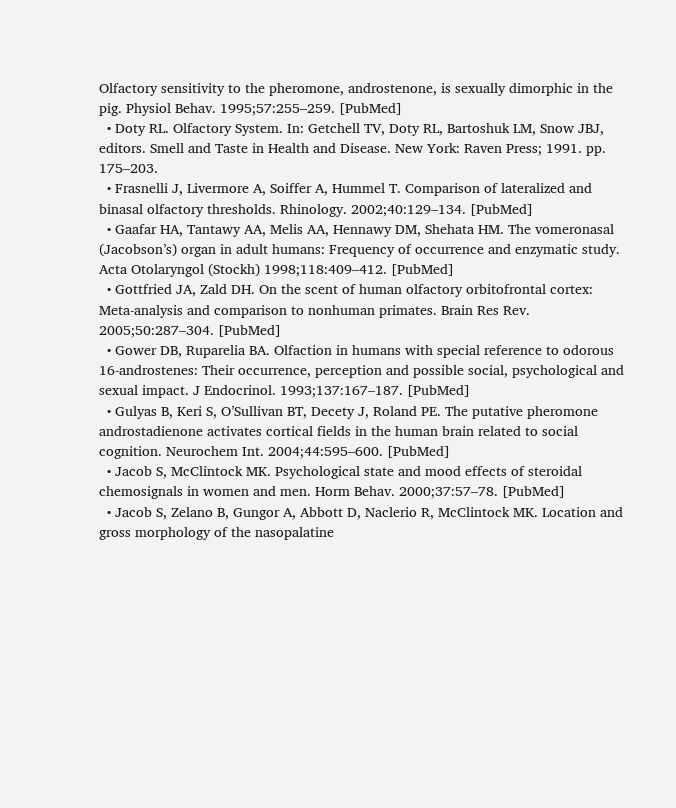Olfactory sensitivity to the pheromone, androstenone, is sexually dimorphic in the pig. Physiol Behav. 1995;57:255–259. [PubMed]
  • Doty RL. Olfactory System. In: Getchell TV, Doty RL, Bartoshuk LM, Snow JBJ, editors. Smell and Taste in Health and Disease. New York: Raven Press; 1991. pp. 175–203.
  • Frasnelli J, Livermore A, Soiffer A, Hummel T. Comparison of lateralized and binasal olfactory thresholds. Rhinology. 2002;40:129–134. [PubMed]
  • Gaafar HA, Tantawy AA, Melis AA, Hennawy DM, Shehata HM. The vomeronasal (Jacobson’s) organ in adult humans: Frequency of occurrence and enzymatic study. Acta Otolaryngol (Stockh) 1998;118:409–412. [PubMed]
  • Gottfried JA, Zald DH. On the scent of human olfactory orbitofrontal cortex: Meta-analysis and comparison to nonhuman primates. Brain Res Rev. 2005;50:287–304. [PubMed]
  • Gower DB, Ruparelia BA. Olfaction in humans with special reference to odorous 16-androstenes: Their occurrence, perception and possible social, psychological and sexual impact. J Endocrinol. 1993;137:167–187. [PubMed]
  • Gulyas B, Keri S, O’Sullivan BT, Decety J, Roland PE. The putative pheromone androstadienone activates cortical fields in the human brain related to social cognition. Neurochem Int. 2004;44:595–600. [PubMed]
  • Jacob S, McClintock MK. Psychological state and mood effects of steroidal chemosignals in women and men. Horm Behav. 2000;37:57–78. [PubMed]
  • Jacob S, Zelano B, Gungor A, Abbott D, Naclerio R, McClintock MK. Location and gross morphology of the nasopalatine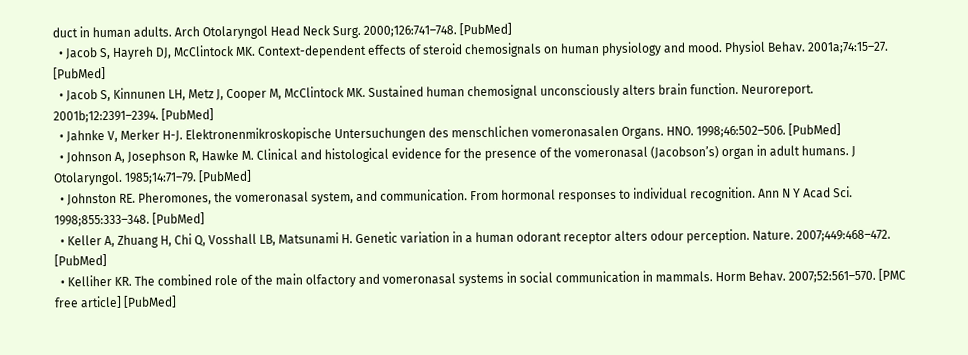duct in human adults. Arch Otolaryngol Head Neck Surg. 2000;126:741–748. [PubMed]
  • Jacob S, Hayreh DJ, McClintock MK. Context-dependent effects of steroid chemosignals on human physiology and mood. Physiol Behav. 2001a;74:15–27. [PubMed]
  • Jacob S, Kinnunen LH, Metz J, Cooper M, McClintock MK. Sustained human chemosignal unconsciously alters brain function. Neuroreport. 2001b;12:2391–2394. [PubMed]
  • Jahnke V, Merker H-J. Elektronenmikroskopische Untersuchungen des menschlichen vomeronasalen Organs. HNO. 1998;46:502–506. [PubMed]
  • Johnson A, Josephson R, Hawke M. Clinical and histological evidence for the presence of the vomeronasal (Jacobson’s) organ in adult humans. J Otolaryngol. 1985;14:71–79. [PubMed]
  • Johnston RE. Pheromones, the vomeronasal system, and communication. From hormonal responses to individual recognition. Ann N Y Acad Sci. 1998;855:333–348. [PubMed]
  • Keller A, Zhuang H, Chi Q, Vosshall LB, Matsunami H. Genetic variation in a human odorant receptor alters odour perception. Nature. 2007;449:468–472. [PubMed]
  • Kelliher KR. The combined role of the main olfactory and vomeronasal systems in social communication in mammals. Horm Behav. 2007;52:561–570. [PMC free article] [PubMed]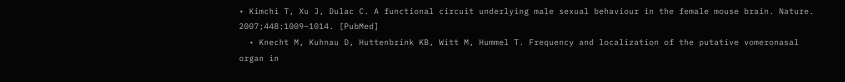• Kimchi T, Xu J, Dulac C. A functional circuit underlying male sexual behaviour in the female mouse brain. Nature. 2007;448:1009–1014. [PubMed]
  • Knecht M, Kuhnau D, Huttenbrink KB, Witt M, Hummel T. Frequency and localization of the putative vomeronasal organ in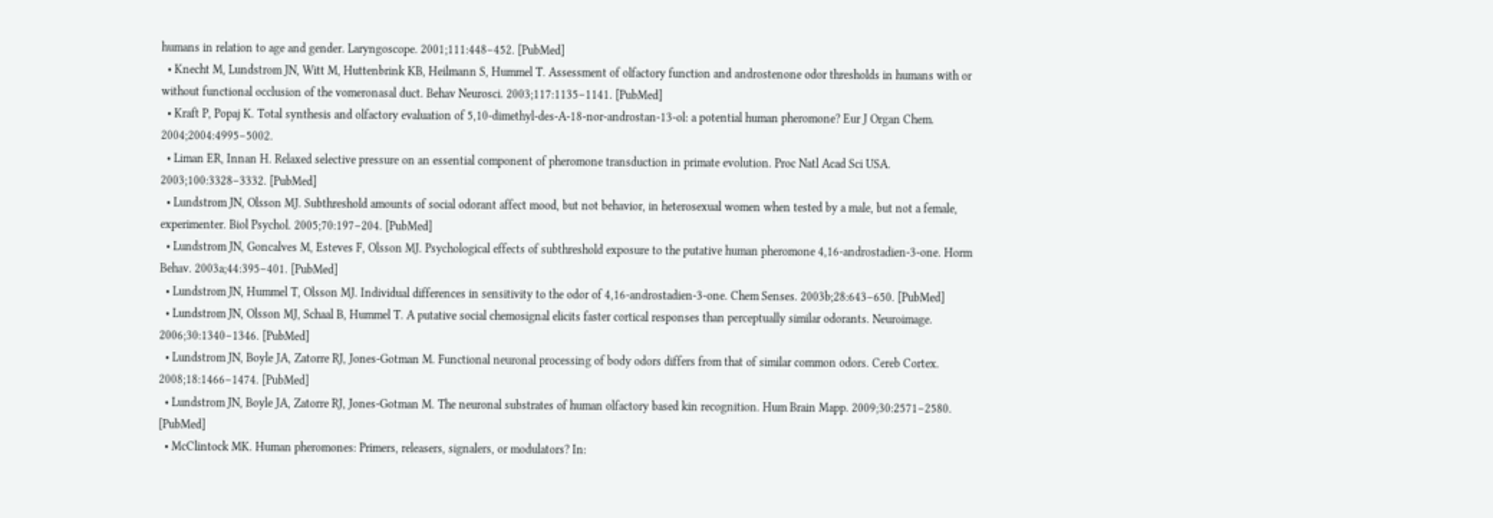humans in relation to age and gender. Laryngoscope. 2001;111:448–452. [PubMed]
  • Knecht M, Lundstrom JN, Witt M, Huttenbrink KB, Heilmann S, Hummel T. Assessment of olfactory function and androstenone odor thresholds in humans with or without functional occlusion of the vomeronasal duct. Behav Neurosci. 2003;117:1135–1141. [PubMed]
  • Kraft P, Popaj K. Total synthesis and olfactory evaluation of 5,10-dimethyl-des-A-18-nor-androstan-13-ol: a potential human pheromone? Eur J Organ Chem. 2004;2004:4995–5002.
  • Liman ER, Innan H. Relaxed selective pressure on an essential component of pheromone transduction in primate evolution. Proc Natl Acad Sci USA. 2003;100:3328–3332. [PubMed]
  • Lundstrom JN, Olsson MJ. Subthreshold amounts of social odorant affect mood, but not behavior, in heterosexual women when tested by a male, but not a female, experimenter. Biol Psychol. 2005;70:197–204. [PubMed]
  • Lundstrom JN, Goncalves M, Esteves F, Olsson MJ. Psychological effects of subthreshold exposure to the putative human pheromone 4,16-androstadien-3-one. Horm Behav. 2003a;44:395–401. [PubMed]
  • Lundstrom JN, Hummel T, Olsson MJ. Individual differences in sensitivity to the odor of 4,16-androstadien-3-one. Chem Senses. 2003b;28:643–650. [PubMed]
  • Lundstrom JN, Olsson MJ, Schaal B, Hummel T. A putative social chemosignal elicits faster cortical responses than perceptually similar odorants. Neuroimage. 2006;30:1340–1346. [PubMed]
  • Lundstrom JN, Boyle JA, Zatorre RJ, Jones-Gotman M. Functional neuronal processing of body odors differs from that of similar common odors. Cereb Cortex. 2008;18:1466–1474. [PubMed]
  • Lundstrom JN, Boyle JA, Zatorre RJ, Jones-Gotman M. The neuronal substrates of human olfactory based kin recognition. Hum Brain Mapp. 2009;30:2571–2580. [PubMed]
  • McClintock MK. Human pheromones: Primers, releasers, signalers, or modulators? In: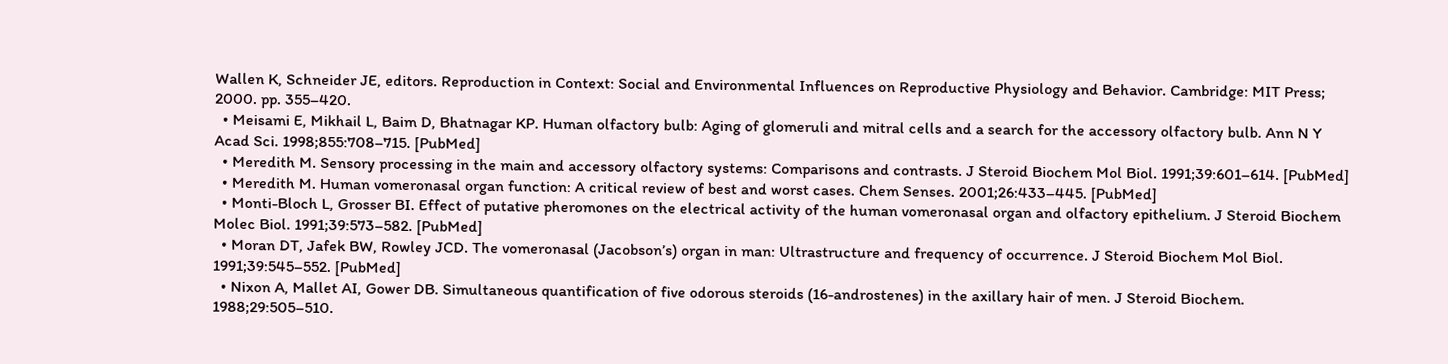Wallen K, Schneider JE, editors. Reproduction in Context: Social and Environmental Influences on Reproductive Physiology and Behavior. Cambridge: MIT Press; 2000. pp. 355–420.
  • Meisami E, Mikhail L, Baim D, Bhatnagar KP. Human olfactory bulb: Aging of glomeruli and mitral cells and a search for the accessory olfactory bulb. Ann N Y Acad Sci. 1998;855:708–715. [PubMed]
  • Meredith M. Sensory processing in the main and accessory olfactory systems: Comparisons and contrasts. J Steroid Biochem Mol Biol. 1991;39:601–614. [PubMed]
  • Meredith M. Human vomeronasal organ function: A critical review of best and worst cases. Chem Senses. 2001;26:433–445. [PubMed]
  • Monti-Bloch L, Grosser BI. Effect of putative pheromones on the electrical activity of the human vomeronasal organ and olfactory epithelium. J Steroid Biochem Molec Biol. 1991;39:573–582. [PubMed]
  • Moran DT, Jafek BW, Rowley JCD. The vomeronasal (Jacobson’s) organ in man: Ultrastructure and frequency of occurrence. J Steroid Biochem Mol Biol. 1991;39:545–552. [PubMed]
  • Nixon A, Mallet AI, Gower DB. Simultaneous quantification of five odorous steroids (16-androstenes) in the axillary hair of men. J Steroid Biochem. 1988;29:505–510.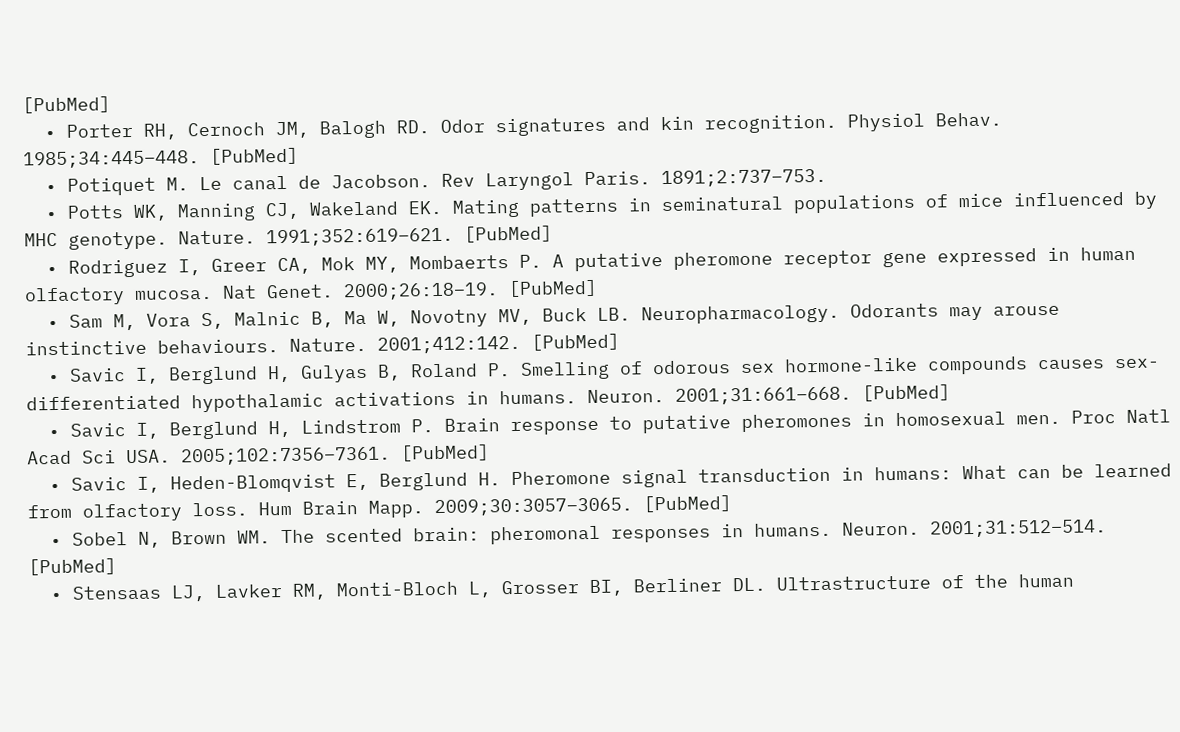[PubMed]
  • Porter RH, Cernoch JM, Balogh RD. Odor signatures and kin recognition. Physiol Behav. 1985;34:445–448. [PubMed]
  • Potiquet M. Le canal de Jacobson. Rev Laryngol Paris. 1891;2:737–753.
  • Potts WK, Manning CJ, Wakeland EK. Mating patterns in seminatural populations of mice influenced by MHC genotype. Nature. 1991;352:619–621. [PubMed]
  • Rodriguez I, Greer CA, Mok MY, Mombaerts P. A putative pheromone receptor gene expressed in human olfactory mucosa. Nat Genet. 2000;26:18–19. [PubMed]
  • Sam M, Vora S, Malnic B, Ma W, Novotny MV, Buck LB. Neuropharmacology. Odorants may arouse instinctive behaviours. Nature. 2001;412:142. [PubMed]
  • Savic I, Berglund H, Gulyas B, Roland P. Smelling of odorous sex hormone-like compounds causes sex-differentiated hypothalamic activations in humans. Neuron. 2001;31:661–668. [PubMed]
  • Savic I, Berglund H, Lindstrom P. Brain response to putative pheromones in homosexual men. Proc Natl Acad Sci USA. 2005;102:7356–7361. [PubMed]
  • Savic I, Heden-Blomqvist E, Berglund H. Pheromone signal transduction in humans: What can be learned from olfactory loss. Hum Brain Mapp. 2009;30:3057–3065. [PubMed]
  • Sobel N, Brown WM. The scented brain: pheromonal responses in humans. Neuron. 2001;31:512–514. [PubMed]
  • Stensaas LJ, Lavker RM, Monti-Bloch L, Grosser BI, Berliner DL. Ultrastructure of the human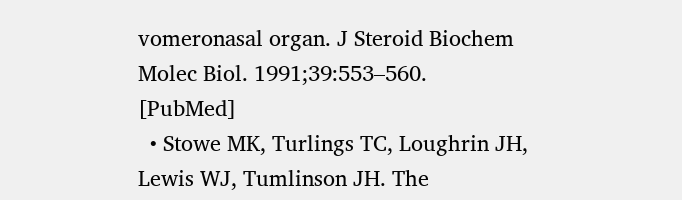vomeronasal organ. J Steroid Biochem Molec Biol. 1991;39:553–560. [PubMed]
  • Stowe MK, Turlings TC, Loughrin JH, Lewis WJ, Tumlinson JH. The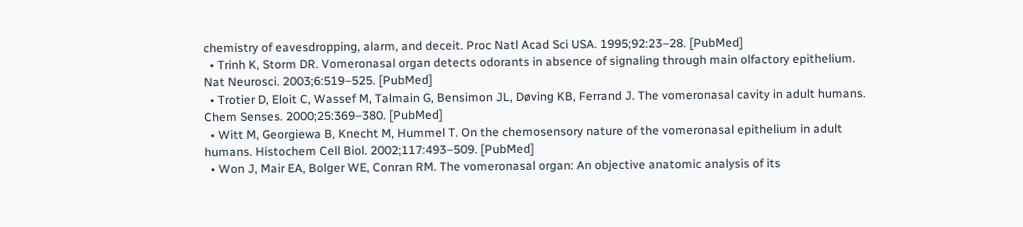chemistry of eavesdropping, alarm, and deceit. Proc Natl Acad Sci USA. 1995;92:23–28. [PubMed]
  • Trinh K, Storm DR. Vomeronasal organ detects odorants in absence of signaling through main olfactory epithelium. Nat Neurosci. 2003;6:519–525. [PubMed]
  • Trotier D, Eloit C, Wassef M, Talmain G, Bensimon JL, Døving KB, Ferrand J. The vomeronasal cavity in adult humans. Chem Senses. 2000;25:369–380. [PubMed]
  • Witt M, Georgiewa B, Knecht M, Hummel T. On the chemosensory nature of the vomeronasal epithelium in adult humans. Histochem Cell Biol. 2002;117:493–509. [PubMed]
  • Won J, Mair EA, Bolger WE, Conran RM. The vomeronasal organ: An objective anatomic analysis of its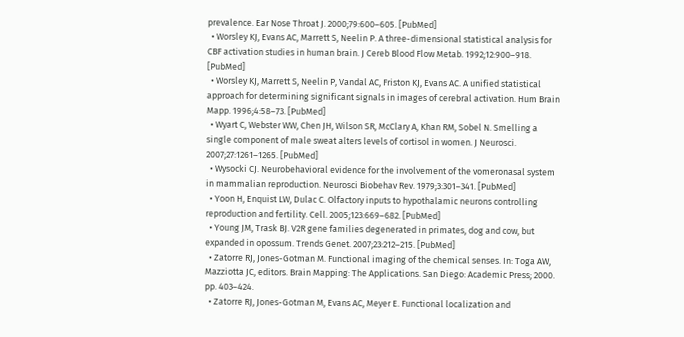prevalence. Ear Nose Throat J. 2000;79:600–605. [PubMed]
  • Worsley KJ, Evans AC, Marrett S, Neelin P. A three-dimensional statistical analysis for CBF activation studies in human brain. J Cereb Blood Flow Metab. 1992;12:900–918. [PubMed]
  • Worsley KJ, Marrett S, Neelin P, Vandal AC, Friston KJ, Evans AC. A unified statistical approach for determining significant signals in images of cerebral activation. Hum Brain Mapp. 1996;4:58–73. [PubMed]
  • Wyart C, Webster WW, Chen JH, Wilson SR, McClary A, Khan RM, Sobel N. Smelling a single component of male sweat alters levels of cortisol in women. J Neurosci. 2007;27:1261–1265. [PubMed]
  • Wysocki CJ. Neurobehavioral evidence for the involvement of the vomeronasal system in mammalian reproduction. Neurosci Biobehav Rev. 1979;3:301–341. [PubMed]
  • Yoon H, Enquist LW, Dulac C. Olfactory inputs to hypothalamic neurons controlling reproduction and fertility. Cell. 2005;123:669–682. [PubMed]
  • Young JM, Trask BJ. V2R gene families degenerated in primates, dog and cow, but expanded in opossum. Trends Genet. 2007;23:212–215. [PubMed]
  • Zatorre RJ, Jones-Gotman M. Functional imaging of the chemical senses. In: Toga AW, Mazziotta JC, editors. Brain Mapping: The Applications. San Diego: Academic Press; 2000. pp. 403–424.
  • Zatorre RJ, Jones-Gotman M, Evans AC, Meyer E. Functional localization and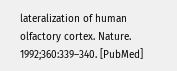lateralization of human olfactory cortex. Nature. 1992;360:339–340. [PubMed]